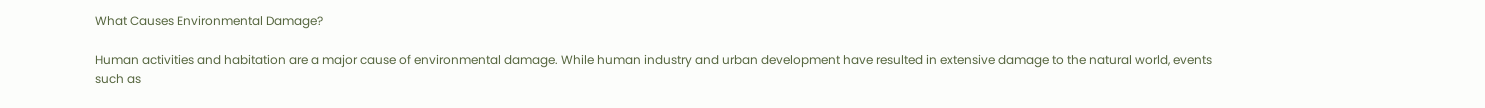What Causes Environmental Damage?

Human activities and habitation are a major cause of environmental damage. While human industry and urban development have resulted in extensive damage to the natural world, events such as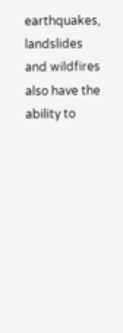earthquakes, landslides and wildfires also have the ability to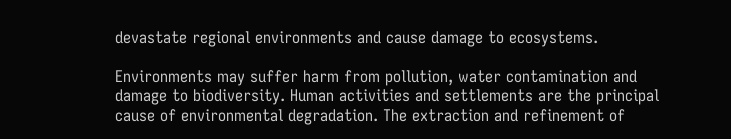devastate regional environments and cause damage to ecosystems.

Environments may suffer harm from pollution, water contamination and damage to biodiversity. Human activities and settlements are the principal cause of environmental degradation. The extraction and refinement of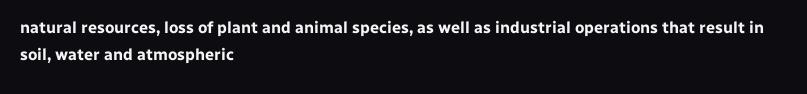natural resources, loss of plant and animal species, as well as industrial operations that result in soil, water and atmospheric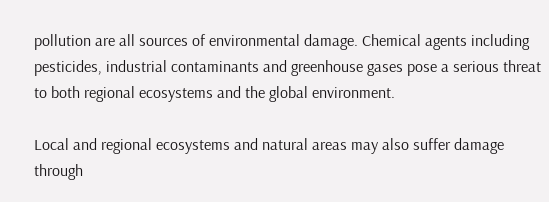pollution are all sources of environmental damage. Chemical agents including pesticides, industrial contaminants and greenhouse gases pose a serious threat to both regional ecosystems and the global environment.

Local and regional ecosystems and natural areas may also suffer damage through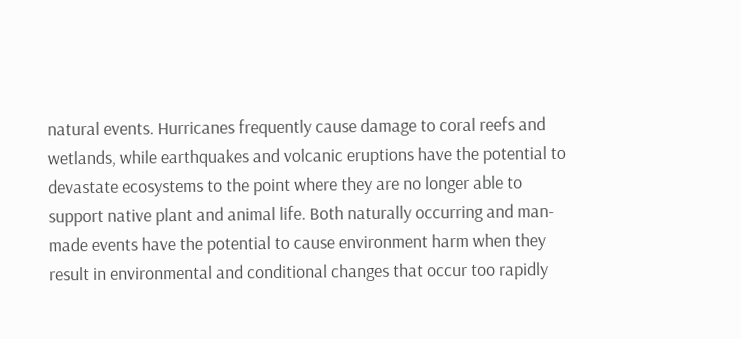natural events. Hurricanes frequently cause damage to coral reefs and wetlands, while earthquakes and volcanic eruptions have the potential to devastate ecosystems to the point where they are no longer able to support native plant and animal life. Both naturally occurring and man-made events have the potential to cause environment harm when they result in environmental and conditional changes that occur too rapidly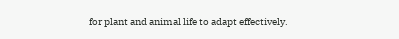for plant and animal life to adapt effectively.